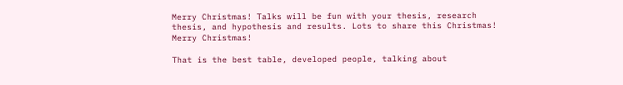Merry Christmas! Talks will be fun with your thesis, research thesis, and hypothesis and results. Lots to share this Christmas! Merry Christmas!

That is the best table, developed people, talking about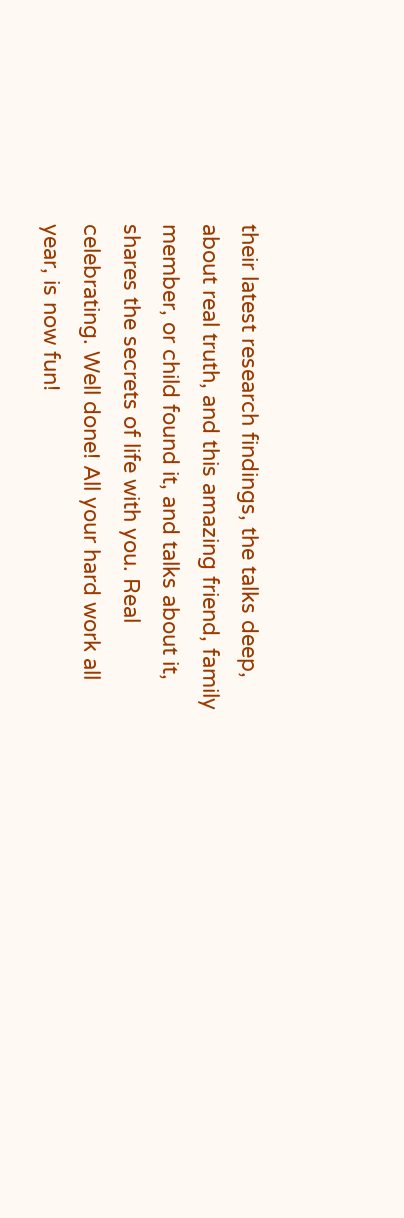their latest research findings, the talks deep, about real truth, and this amazing friend, family member, or child found it, and talks about it, shares the secrets of life with you. Real celebrating. Well done! All your hard work all year, is now fun!